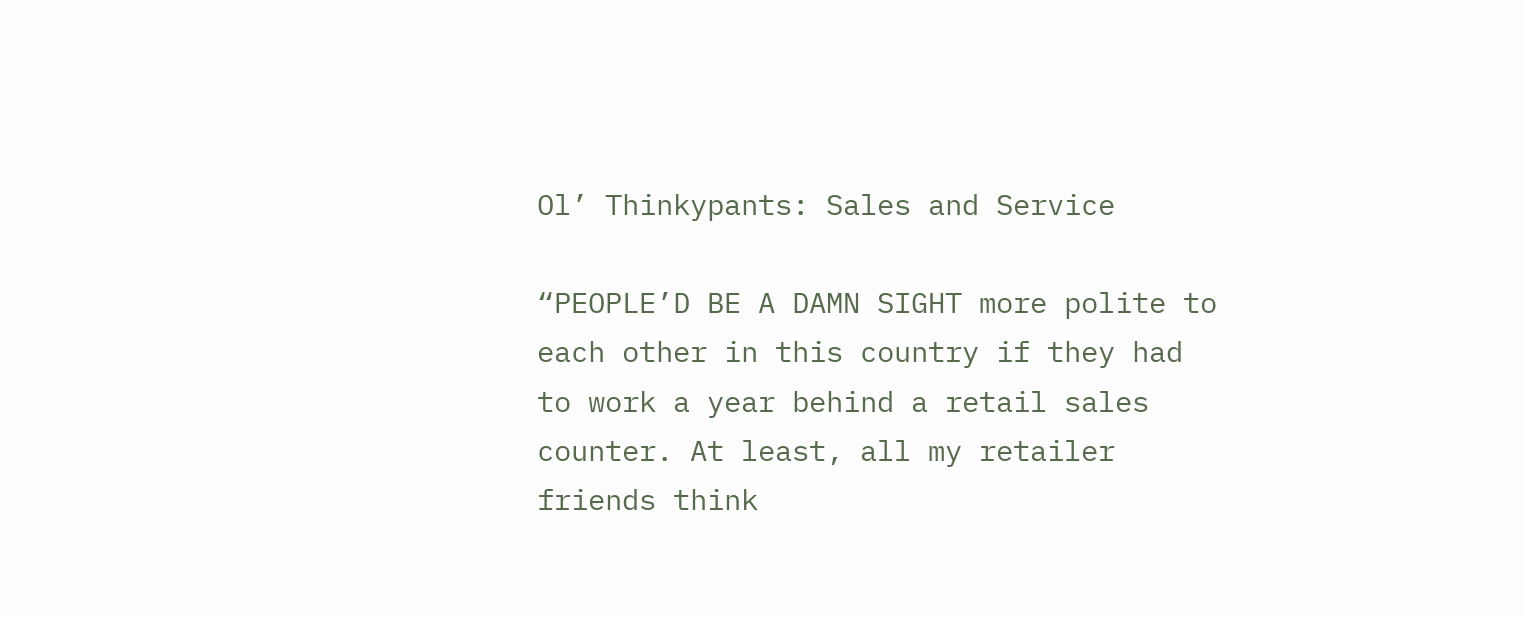Ol’ Thinkypants: Sales and Service

“PEOPLE’D BE A DAMN SIGHT more polite to each other in this country if they had to work a year behind a retail sales counter. At least, all my retailer friends think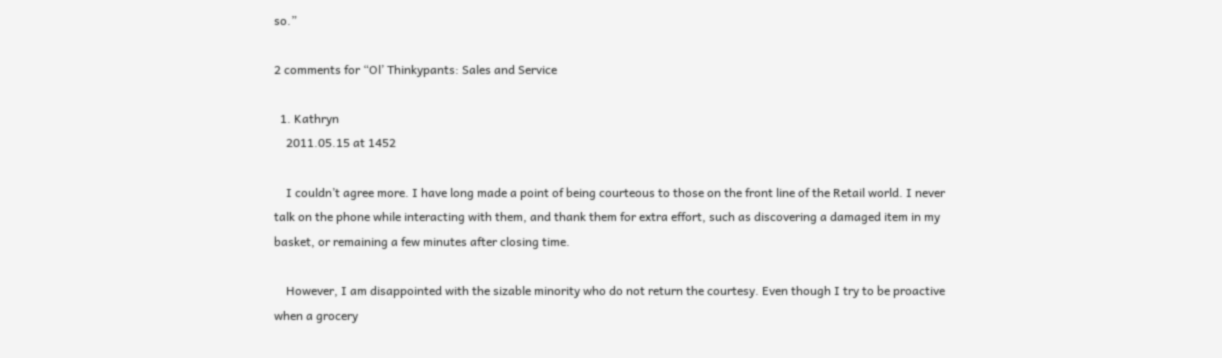so.”

2 comments for “Ol’ Thinkypants: Sales and Service

  1. Kathryn
    2011.05.15 at 1452

    I couldn’t agree more. I have long made a point of being courteous to those on the front line of the Retail world. I never talk on the phone while interacting with them, and thank them for extra effort, such as discovering a damaged item in my basket, or remaining a few minutes after closing time.

    However, I am disappointed with the sizable minority who do not return the courtesy. Even though I try to be proactive when a grocery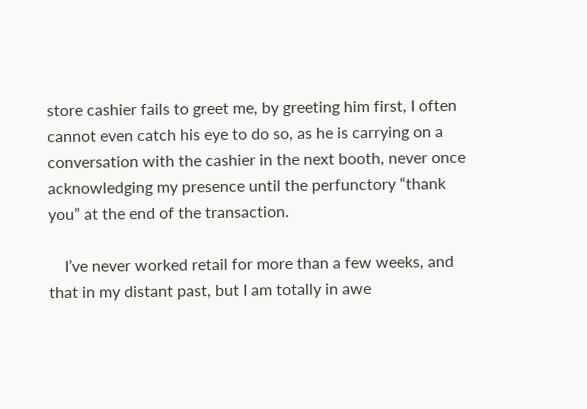store cashier fails to greet me, by greeting him first, I often cannot even catch his eye to do so, as he is carrying on a conversation with the cashier in the next booth, never once acknowledging my presence until the perfunctory “thank you” at the end of the transaction.

    I’ve never worked retail for more than a few weeks, and that in my distant past, but I am totally in awe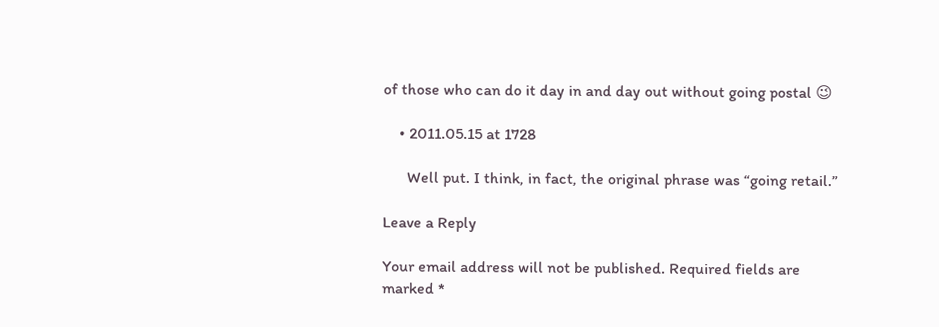of those who can do it day in and day out without going postal 😉

    • 2011.05.15 at 1728

      Well put. I think, in fact, the original phrase was “going retail.”

Leave a Reply

Your email address will not be published. Required fields are marked *